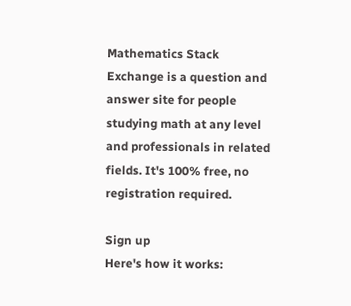Mathematics Stack Exchange is a question and answer site for people studying math at any level and professionals in related fields. It's 100% free, no registration required.

Sign up
Here's how it works: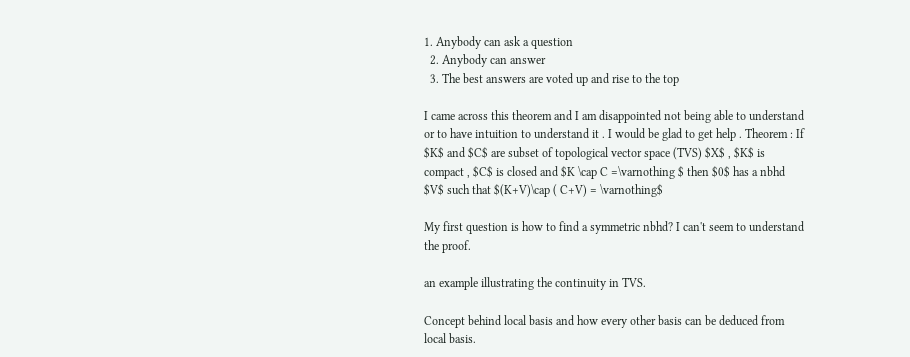1. Anybody can ask a question
  2. Anybody can answer
  3. The best answers are voted up and rise to the top

I came across this theorem and I am disappointed not being able to understand or to have intuition to understand it . I would be glad to get help . Theorem : If $K$ and $C$ are subset of topological vector space (TVS) $X$ , $K$ is compact , $C$ is closed and $K \cap C =\varnothing $ then $0$ has a nbhd $V$ such that $(K+V)\cap ( C+V) = \varnothing$

My first question is how to find a symmetric nbhd? I can't seem to understand the proof.

an example illustrating the continuity in TVS.

Concept behind local basis and how every other basis can be deduced from local basis.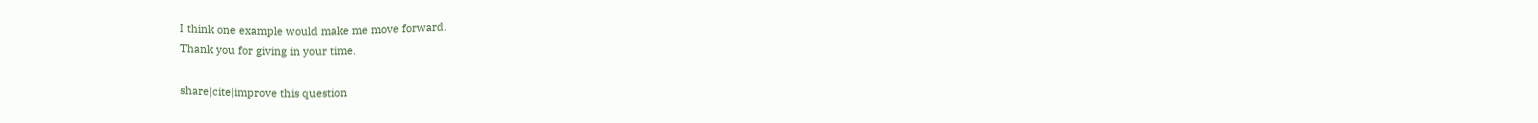I think one example would make me move forward.
Thank you for giving in your time.

share|cite|improve this question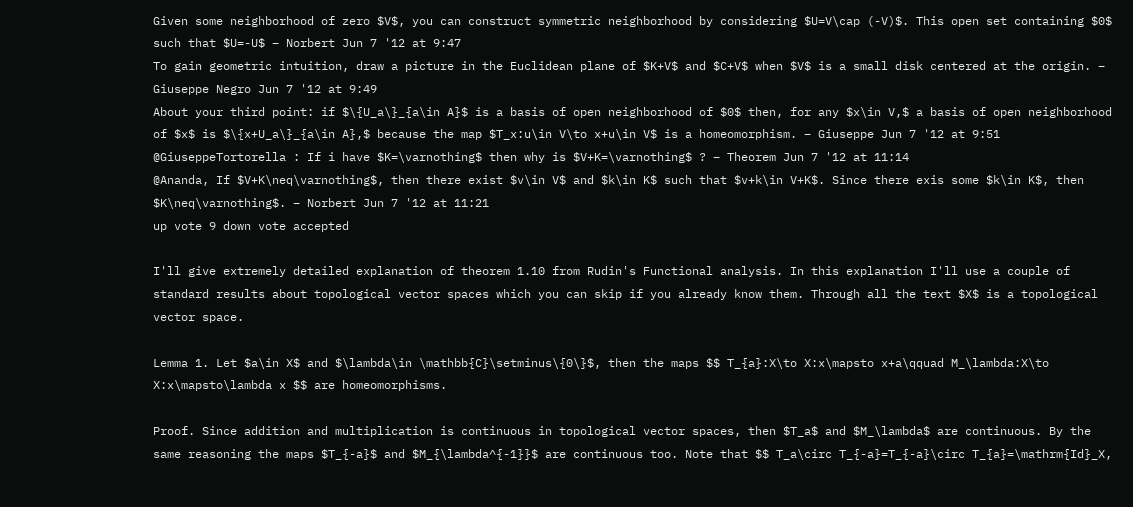Given some neighborhood of zero $V$, you can construct symmetric neighborhood by considering $U=V\cap (-V)$. This open set containing $0$ such that $U=-U$ – Norbert Jun 7 '12 at 9:47
To gain geometric intuition, draw a picture in the Euclidean plane of $K+V$ and $C+V$ when $V$ is a small disk centered at the origin. – Giuseppe Negro Jun 7 '12 at 9:49
About your third point: if $\{U_a\}_{a\in A}$ is a basis of open neighborhood of $0$ then, for any $x\in V,$ a basis of open neighborhood of $x$ is $\{x+U_a\}_{a\in A},$ because the map $T_x:u\in V\to x+u\in V$ is a homeomorphism. – Giuseppe Jun 7 '12 at 9:51
@GiuseppeTortorella : If i have $K=\varnothing$ then why is $V+K=\varnothing$ ? – Theorem Jun 7 '12 at 11:14
@Ananda, If $V+K\neq\varnothing$, then there exist $v\in V$ and $k\in K$ such that $v+k\in V+K$. Since there exis some $k\in K$, then $K\neq\varnothing$. – Norbert Jun 7 '12 at 11:21
up vote 9 down vote accepted

I'll give extremely detailed explanation of theorem 1.10 from Rudin's Functional analysis. In this explanation I'll use a couple of standard results about topological vector spaces which you can skip if you already know them. Through all the text $X$ is a topological vector space.

Lemma 1. Let $a\in X$ and $\lambda\in \mathbb{C}\setminus\{0\}$, then the maps $$ T_{a}:X\to X:x\mapsto x+a\qquad M_\lambda:X\to X:x\mapsto\lambda x $$ are homeomorphisms.

Proof. Since addition and multiplication is continuous in topological vector spaces, then $T_a$ and $M_\lambda$ are continuous. By the same reasoning the maps $T_{-a}$ and $M_{\lambda^{-1}}$ are continuous too. Note that $$ T_a\circ T_{-a}=T_{-a}\circ T_{a}=\mathrm{Id}_X,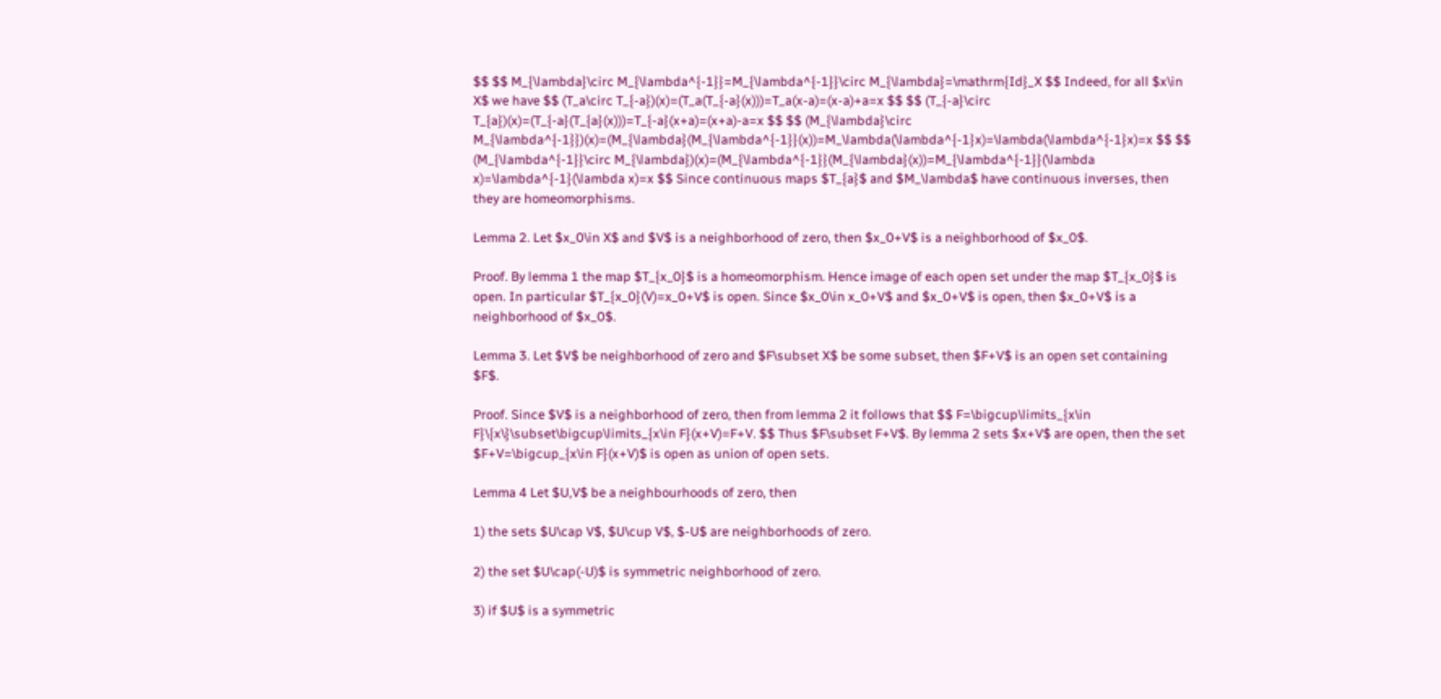$$ $$ M_{\lambda}\circ M_{\lambda^{-1}}=M_{\lambda^{-1}}\circ M_{\lambda}=\mathrm{Id}_X $$ Indeed, for all $x\in X$ we have $$ (T_a\circ T_{-a})(x)=(T_a(T_{-a}(x)))=T_a(x-a)=(x-a)+a=x $$ $$ (T_{-a}\circ T_{a})(x)=(T_{-a}(T_{a}(x)))=T_{-a}(x+a)=(x+a)-a=x $$ $$ (M_{\lambda}\circ M_{\lambda^{-1}})(x)=(M_{\lambda}(M_{\lambda^{-1}}(x))=M_\lambda(\lambda^{-1}x)=\lambda(\lambda^{-1}x)=x $$ $$ (M_{\lambda^{-1}}\circ M_{\lambda})(x)=(M_{\lambda^{-1}}(M_{\lambda}(x))=M_{\lambda^{-1}}(\lambda x)=\lambda^{-1}(\lambda x)=x $$ Since continuous maps $T_{a}$ and $M_\lambda$ have continuous inverses, then they are homeomorphisms.

Lemma 2. Let $x_0\in X$ and $V$ is a neighborhood of zero, then $x_0+V$ is a neighborhood of $x_0$.

Proof. By lemma 1 the map $T_{x_0}$ is a homeomorphism. Hence image of each open set under the map $T_{x_0}$ is open. In particular $T_{x_0}(V)=x_0+V$ is open. Since $x_0\in x_0+V$ and $x_0+V$ is open, then $x_0+V$ is a neighborhood of $x_0$.

Lemma 3. Let $V$ be neighborhood of zero and $F\subset X$ be some subset, then $F+V$ is an open set containing $F$.

Proof. Since $V$ is a neighborhood of zero, then from lemma 2 it follows that $$ F=\bigcup\limits_{x\in F}\{x\}\subset\bigcup\limits_{x\in F}(x+V)=F+V. $$ Thus $F\subset F+V$. By lemma 2 sets $x+V$ are open, then the set $F+V=\bigcup_{x\in F}(x+V)$ is open as union of open sets.

Lemma 4 Let $U,V$ be a neighbourhoods of zero, then

1) the sets $U\cap V$, $U\cup V$, $-U$ are neighborhoods of zero.

2) the set $U\cap(-U)$ is symmetric neighborhood of zero.

3) if $U$ is a symmetric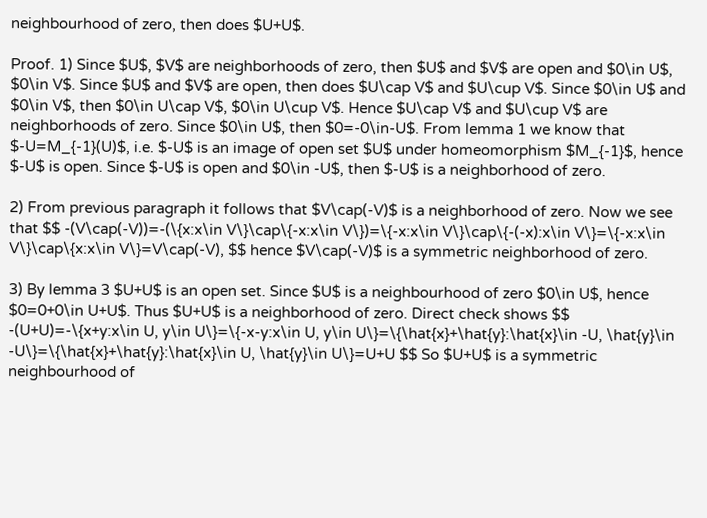neighbourhood of zero, then does $U+U$.

Proof. 1) Since $U$, $V$ are neighborhoods of zero, then $U$ and $V$ are open and $0\in U$, $0\in V$. Since $U$ and $V$ are open, then does $U\cap V$ and $U\cup V$. Since $0\in U$ and $0\in V$, then $0\in U\cap V$, $0\in U\cup V$. Hence $U\cap V$ and $U\cup V$ are neighborhoods of zero. Since $0\in U$, then $0=-0\in-U$. From lemma 1 we know that $-U=M_{-1}(U)$, i.e. $-U$ is an image of open set $U$ under homeomorphism $M_{-1}$, hence $-U$ is open. Since $-U$ is open and $0\in -U$, then $-U$ is a neighborhood of zero.

2) From previous paragraph it follows that $V\cap(-V)$ is a neighborhood of zero. Now we see that $$ -(V\cap(-V))=-(\{x:x\in V\}\cap\{-x:x\in V\})=\{-x:x\in V\}\cap\{-(-x):x\in V\}=\{-x:x\in V\}\cap\{x:x\in V\}=V\cap(-V), $$ hence $V\cap(-V)$ is a symmetric neighborhood of zero.

3) By lemma 3 $U+U$ is an open set. Since $U$ is a neighbourhood of zero $0\in U$, hence $0=0+0\in U+U$. Thus $U+U$ is a neighborhood of zero. Direct check shows $$ -(U+U)=-\{x+y:x\in U, y\in U\}=\{-x-y:x\in U, y\in U\}=\{\hat{x}+\hat{y}:\hat{x}\in -U, \hat{y}\in -U\}=\{\hat{x}+\hat{y}:\hat{x}\in U, \hat{y}\in U\}=U+U $$ So $U+U$ is a symmetric neighbourhood of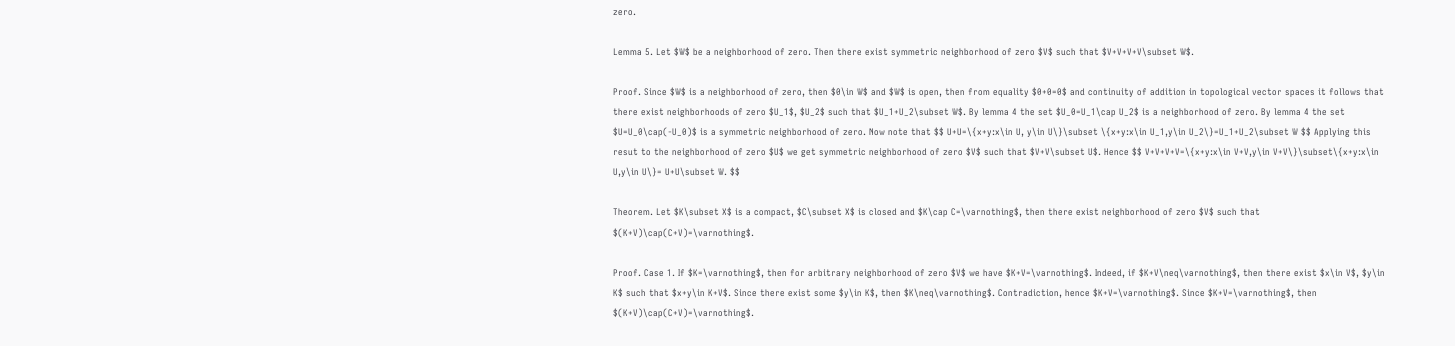zero.

Lemma 5. Let $W$ be a neighborhood of zero. Then there exist symmetric neighborhood of zero $V$ such that $V+V+V+V\subset W$.

Proof. Since $W$ is a neighborhood of zero, then $0\in W$ and $W$ is open, then from equality $0+0=0$ and continuity of addition in topological vector spaces it follows that there exist neighborhoods of zero $U_1$, $U_2$ such that $U_1+U_2\subset W$. By lemma 4 the set $U_0=U_1\cap U_2$ is a neighborhood of zero. By lemma 4 the set $U=U_0\cap(-U_0)$ is a symmetric neighborhood of zero. Now note that $$ U+U=\{x+y:x\in U, y\in U\}\subset \{x+y:x\in U_1,y\in U_2\}=U_1+U_2\subset W $$ Applying this resut to the neighborhood of zero $U$ we get symmetric neighborhood of zero $V$ such that $V+V\subset U$. Hence $$ V+V+V+V=\{x+y:x\in V+V,y\in V+V\}\subset\{x+y:x\in U,y\in U\}= U+U\subset W. $$

Theorem. Let $K\subset X$ is a compact, $C\subset X$ is closed and $K\cap C=\varnothing$, then there exist neighborhood of zero $V$ such that $(K+V)\cap(C+V)=\varnothing$.

Proof. Case 1. If $K=\varnothing$, then for arbitrary neighborhood of zero $V$ we have $K+V=\varnothing$. Indeed, if $K+V\neq\varnothing$, then there exist $x\in V$, $y\in K$ such that $x+y\in K+V$. Since there exist some $y\in K$, then $K\neq\varnothing$. Contradiction, hence $K+V=\varnothing$. Since $K+V=\varnothing$, then $(K+V)\cap(C+V)=\varnothing$.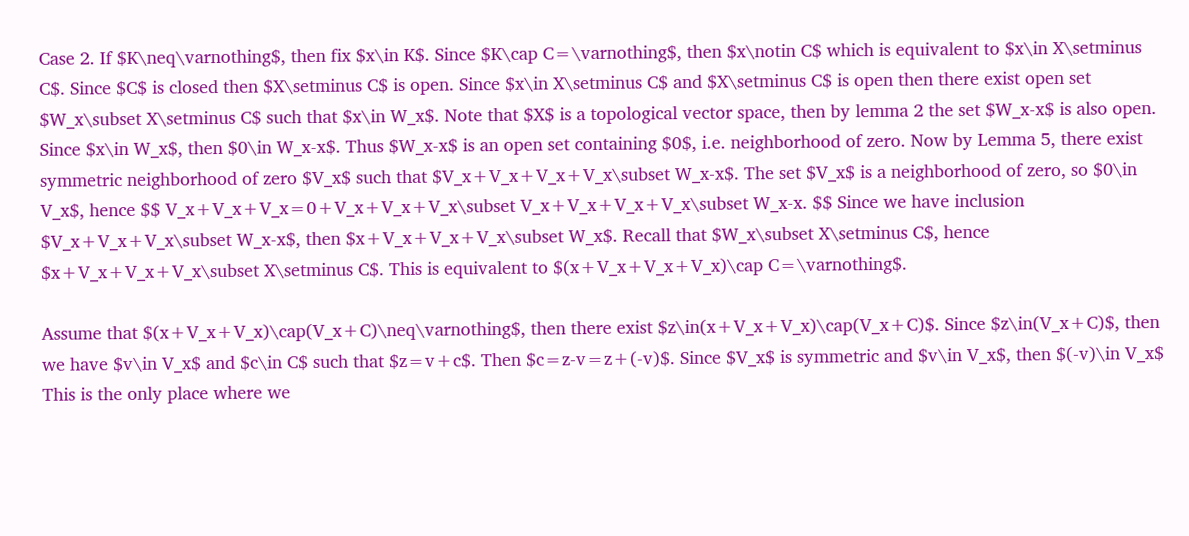Case 2. If $K\neq\varnothing$, then fix $x\in K$. Since $K\cap C=\varnothing$, then $x\notin C$ which is equivalent to $x\in X\setminus C$. Since $C$ is closed then $X\setminus C$ is open. Since $x\in X\setminus C$ and $X\setminus C$ is open then there exist open set $W_x\subset X\setminus C$ such that $x\in W_x$. Note that $X$ is a topological vector space, then by lemma 2 the set $W_x-x$ is also open. Since $x\in W_x$, then $0\in W_x-x$. Thus $W_x-x$ is an open set containing $0$, i.e. neighborhood of zero. Now by Lemma 5, there exist symmetric neighborhood of zero $V_x$ such that $V_x+V_x+V_x+V_x\subset W_x-x$. The set $V_x$ is a neighborhood of zero, so $0\in V_x$, hence $$ V_x+V_x+V_x=0+V_x+V_x+V_x\subset V_x+V_x+V_x+V_x\subset W_x-x. $$ Since we have inclusion $V_x+V_x+V_x\subset W_x-x$, then $x+V_x+V_x+V_x\subset W_x$. Recall that $W_x\subset X\setminus C$, hence $x+V_x+V_x+V_x\subset X\setminus C$. This is equivalent to $(x+V_x+V_x+V_x)\cap C=\varnothing$.

Assume that $(x+V_x+V_x)\cap(V_x+C)\neq\varnothing$, then there exist $z\in(x+V_x+V_x)\cap(V_x+C)$. Since $z\in(V_x+C)$, then we have $v\in V_x$ and $c\in C$ such that $z=v+c$. Then $c=z-v=z+(-v)$. Since $V_x$ is symmetric and $v\in V_x$, then $(-v)\in V_x$ This is the only place where we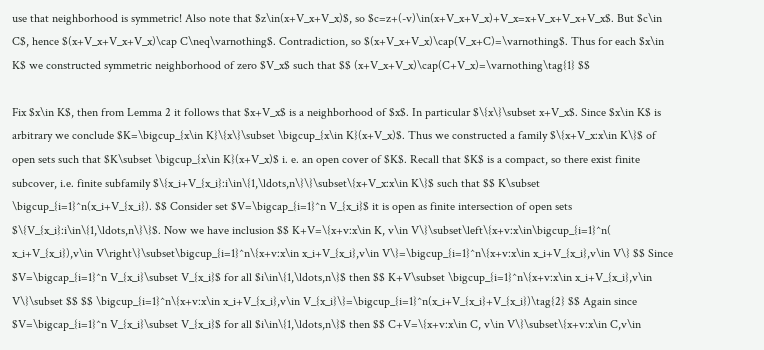use that neighborhood is symmetric! Also note that $z\in(x+V_x+V_x)$, so $c=z+(-v)\in(x+V_x+V_x)+V_x=x+V_x+V_x+V_x$. But $c\in C$, hence $(x+V_x+V_x+V_x)\cap C\neq\varnothing$. Contradiction, so $(x+V_x+V_x)\cap(V_x+C)=\varnothing$. Thus for each $x\in K$ we constructed symmetric neighborhood of zero $V_x$ such that $$ (x+V_x+V_x)\cap(C+V_x)=\varnothing\tag{1} $$

Fix $x\in K$, then from Lemma 2 it follows that $x+V_x$ is a neighborhood of $x$. In particular $\{x\}\subset x+V_x$. Since $x\in K$ is arbitrary we conclude $K=\bigcup_{x\in K}\{x\}\subset \bigcup_{x\in K}(x+V_x)$. Thus we constructed a family $\{x+V_x:x\in K\}$ of open sets such that $K\subset \bigcup_{x\in K}(x+V_x)$ i. e. an open cover of $K$. Recall that $K$ is a compact, so there exist finite subcover, i.e. finite subfamily $\{x_i+V_{x_i}:i\in\{1,\ldots,n\}\}\subset\{x+V_x:x\in K\}$ such that $$ K\subset \bigcup_{i=1}^n(x_i+V_{x_i}). $$ Consider set $V=\bigcap_{i=1}^n V_{x_i}$ it is open as finite intersection of open sets $\{V_{x_i}:i\in\{1,\ldots,n\}\}$. Now we have inclusion $$ K+V=\{x+v:x\in K, v\in V\}\subset\left\{x+v:x\in\bigcup_{i=1}^n( x_i+V_{x_i}),v\in V\right\}\subset\bigcup_{i=1}^n\{x+v:x\in x_i+V_{x_i},v\in V\}=\bigcup_{i=1}^n\{x+v:x\in x_i+V_{x_i},v\in V\} $$ Since $V=\bigcap_{i=1}^n V_{x_i}\subset V_{x_i}$ for all $i\in\{1,\ldots,n\}$ then $$ K+V\subset \bigcup_{i=1}^n\{x+v:x\in x_i+V_{x_i},v\in V\}\subset $$ $$ \bigcup_{i=1}^n\{x+v:x\in x_i+V_{x_i},v\in V_{x_i}\}=\bigcup_{i=1}^n(x_i+V_{x_i}+V_{x_i})\tag{2} $$ Again since $V=\bigcap_{i=1}^n V_{x_i}\subset V_{x_i}$ for all $i\in\{1,\ldots,n\}$ then $$ C+V=\{x+v:x\in C, v\in V\}\subset\{x+v:x\in C,v\in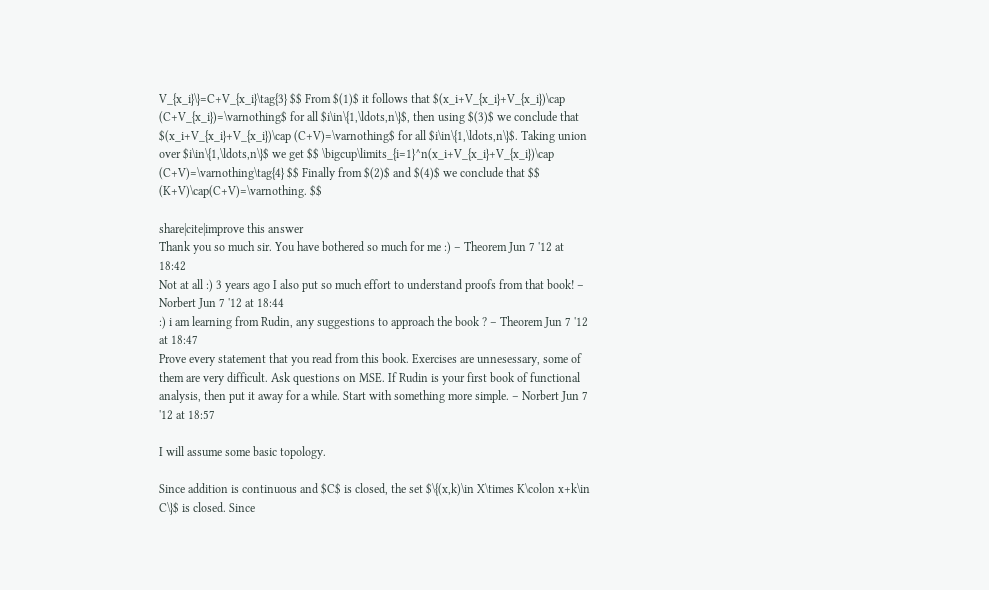V_{x_i}\}=C+V_{x_i}\tag{3} $$ From $(1)$ it follows that $(x_i+V_{x_i}+V_{x_i})\cap (C+V_{x_i})=\varnothing$ for all $i\in\{1,\ldots,n\}$, then using $(3)$ we conclude that $(x_i+V_{x_i}+V_{x_i})\cap (C+V)=\varnothing$ for all $i\in\{1,\ldots,n\}$. Taking union over $i\in\{1,\ldots,n\}$ we get $$ \bigcup\limits_{i=1}^n(x_i+V_{x_i}+V_{x_i})\cap (C+V)=\varnothing\tag{4} $$ Finally from $(2)$ and $(4)$ we conclude that $$ (K+V)\cap(C+V)=\varnothing. $$

share|cite|improve this answer
Thank you so much sir. You have bothered so much for me :) – Theorem Jun 7 '12 at 18:42
Not at all :) 3 years ago I also put so much effort to understand proofs from that book! – Norbert Jun 7 '12 at 18:44
:) i am learning from Rudin, any suggestions to approach the book ? – Theorem Jun 7 '12 at 18:47
Prove every statement that you read from this book. Exercises are unnesessary, some of them are very difficult. Ask questions on MSE. If Rudin is your first book of functional analysis, then put it away for a while. Start with something more simple. – Norbert Jun 7 '12 at 18:57

I will assume some basic topology.

Since addition is continuous and $C$ is closed, the set $\{(x,k)\in X\times K\colon x+k\in C\}$ is closed. Since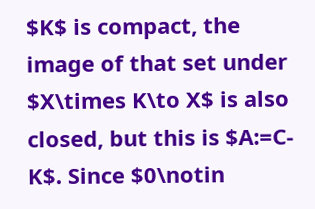$K$ is compact, the image of that set under $X\times K\to X$ is also closed, but this is $A:=C-K$. Since $0\notin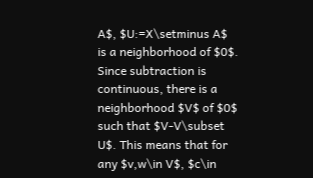A$, $U:=X\setminus A$ is a neighborhood of $0$. Since subtraction is continuous, there is a neighborhood $V$ of $0$ such that $V-V\subset U$. This means that for any $v,w\in V$, $c\in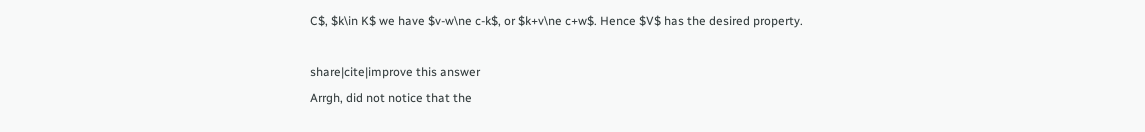C$, $k\in K$ we have $v-w\ne c-k$, or $k+v\ne c+w$. Hence $V$ has the desired property.

share|cite|improve this answer
Arrgh, did not notice that the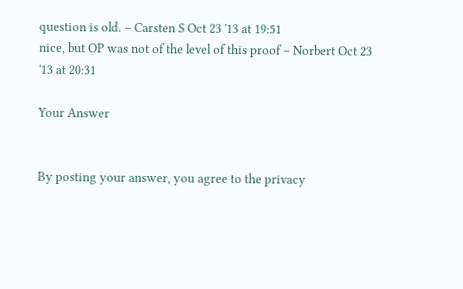question is old. – Carsten S Oct 23 '13 at 19:51
nice, but OP was not of the level of this proof – Norbert Oct 23 '13 at 20:31

Your Answer


By posting your answer, you agree to the privacy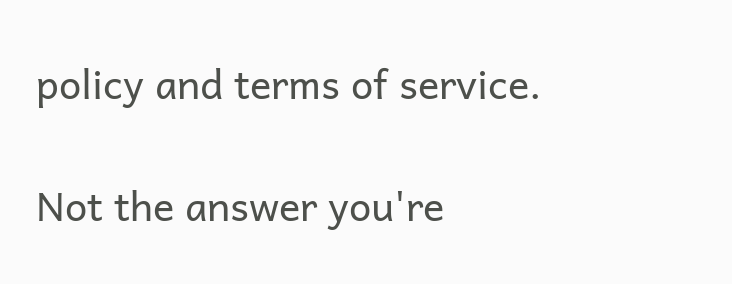policy and terms of service.

Not the answer you're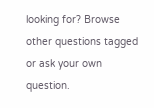looking for? Browse other questions tagged or ask your own question.